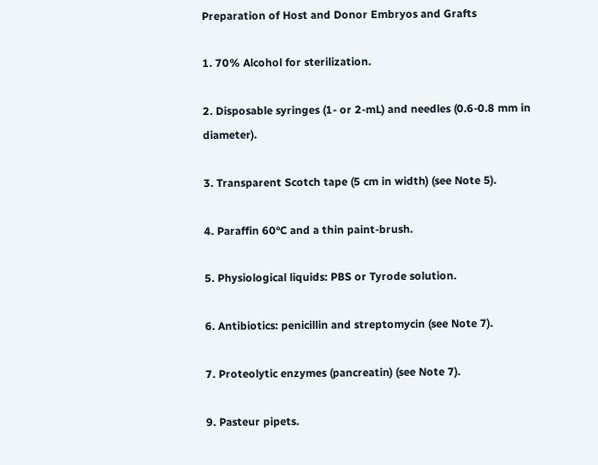Preparation of Host and Donor Embryos and Grafts

1. 70% Alcohol for sterilization.

2. Disposable syringes (1- or 2-mL) and needles (0.6-0.8 mm in diameter).

3. Transparent Scotch tape (5 cm in width) (see Note 5).

4. Paraffin 60°C and a thin paint-brush.

5. Physiological liquids: PBS or Tyrode solution.

6. Antibiotics: penicillin and streptomycin (see Note 7).

7. Proteolytic enzymes (pancreatin) (see Note 7).

9. Pasteur pipets.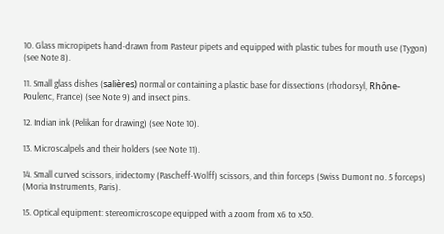10. Glass micropipets hand-drawn from Pasteur pipets and equipped with plastic tubes for mouth use (Tygon) (see Note 8).

11. Small glass dishes (salières) normal or containing a plastic base for dissections (rhodorsyl, Rhône-Poulenc, France) (see Note 9) and insect pins.

12. Indian ink (Pelikan for drawing) (see Note 10).

13. Microscalpels and their holders (see Note 11).

14. Small curved scissors, iridectomy (Pascheff-Wolff) scissors, and thin forceps (Swiss Dumont no. 5 forceps) (Moria Instruments, Paris).

15. Optical equipment: stereomicroscope equipped with a zoom from x6 to x50.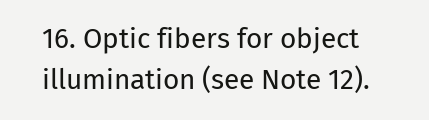16. Optic fibers for object illumination (see Note 12).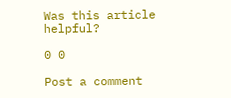Was this article helpful?

0 0

Post a comment